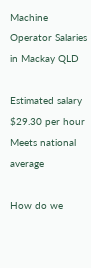Machine Operator Salaries in Mackay QLD

Estimated salary
$29.30 per hour
Meets national average

How do we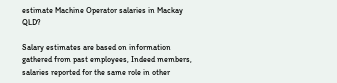estimate Machine Operator salaries in Mackay QLD?

Salary estimates are based on information gathered from past employees, Indeed members, salaries reported for the same role in other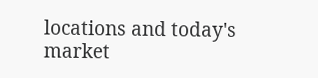locations and today's market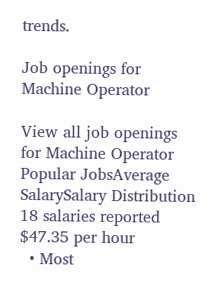trends.

Job openings for Machine Operator

View all job openings for Machine Operator
Popular JobsAverage SalarySalary Distribution
18 salaries reported
$47.35 per hour
  • Most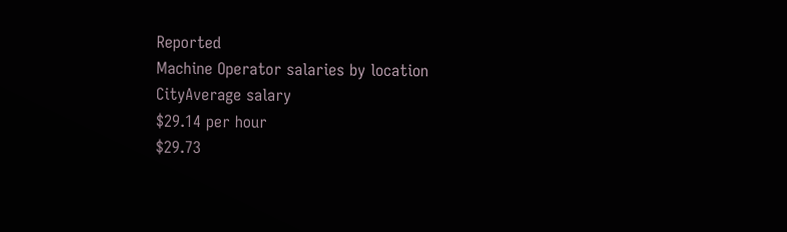Reported
Machine Operator salaries by location
CityAverage salary
$29.14 per hour
$29.73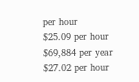per hour
$25.09 per hour
$69,884 per year
$27.02 per hour